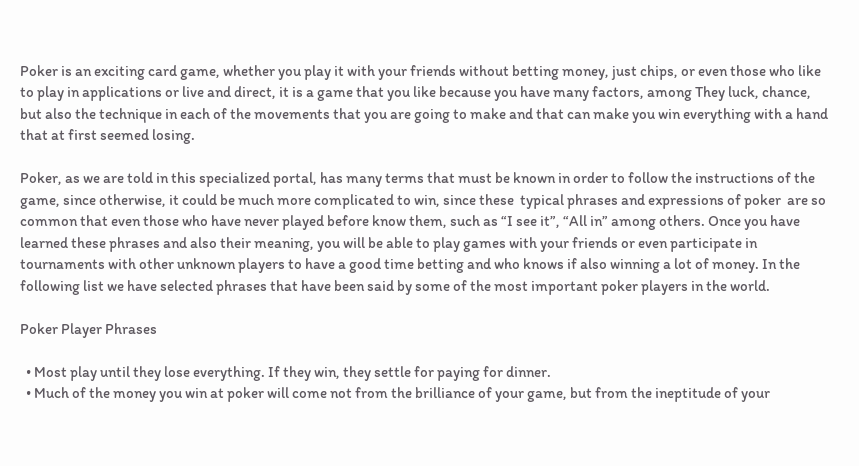Poker is an exciting card game, whether you play it with your friends without betting money, just chips, or even those who like to play in applications or live and direct, it is a game that you like because you have many factors, among They luck, chance, but also the technique in each of the movements that you are going to make and that can make you win everything with a hand that at first seemed losing.

Poker, as we are told in this specialized portal, has many terms that must be known in order to follow the instructions of the game, since otherwise, it could be much more complicated to win, since these  typical phrases and expressions of poker  are so common that even those who have never played before know them, such as “I see it”, “All in” among others. Once you have learned these phrases and also their meaning, you will be able to play games with your friends or even participate in tournaments with other unknown players to have a good time betting and who knows if also winning a lot of money. In the following list we have selected phrases that have been said by some of the most important poker players in the world.

Poker Player Phrases

  • Most play until they lose everything. If they win, they settle for paying for dinner.
  • Much of the money you win at poker will come not from the brilliance of your game, but from the ineptitude of your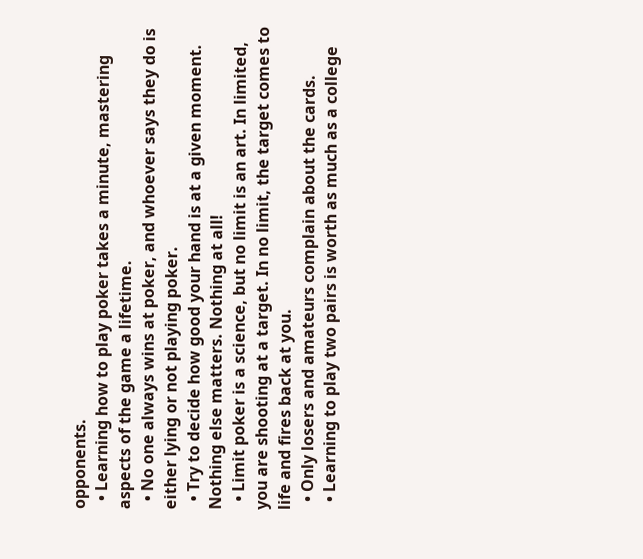opponents.
  • Learning how to play poker takes a minute, mastering aspects of the game a lifetime.
  • No one always wins at poker, and whoever says they do is either lying or not playing poker.
  • Try to decide how good your hand is at a given moment. Nothing else matters. Nothing at all!
  • Limit poker is a science, but no limit is an art. In limited, you are shooting at a target. In no limit, the target comes to life and fires back at you.
  • Only losers and amateurs complain about the cards.
  • Learning to play two pairs is worth as much as a college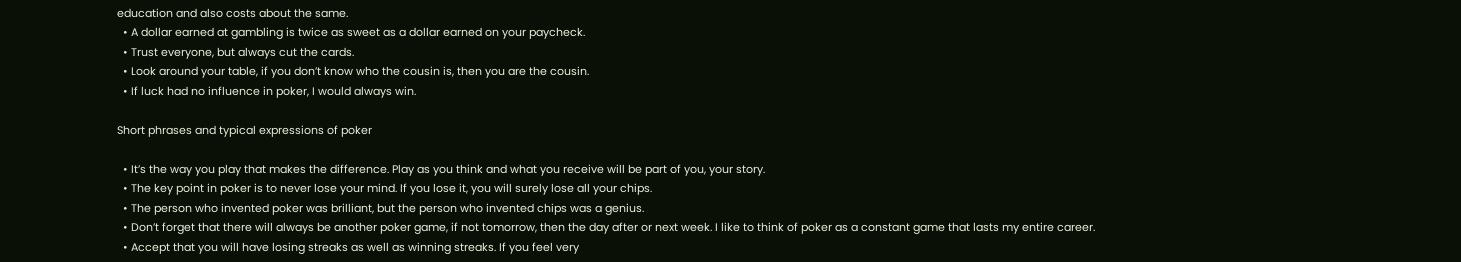education and also costs about the same.
  • A dollar earned at gambling is twice as sweet as a dollar earned on your paycheck.
  • Trust everyone, but always cut the cards.
  • Look around your table, if you don’t know who the cousin is, then you are the cousin.
  • If luck had no influence in poker, I would always win.

Short phrases and typical expressions of poker

  • It’s the way you play that makes the difference. Play as you think and what you receive will be part of you, your story.
  • The key point in poker is to never lose your mind. If you lose it, you will surely lose all your chips.
  • The person who invented poker was brilliant, but the person who invented chips was a genius.
  • Don’t forget that there will always be another poker game, if not tomorrow, then the day after or next week. I like to think of poker as a constant game that lasts my entire career.
  • Accept that you will have losing streaks as well as winning streaks. If you feel very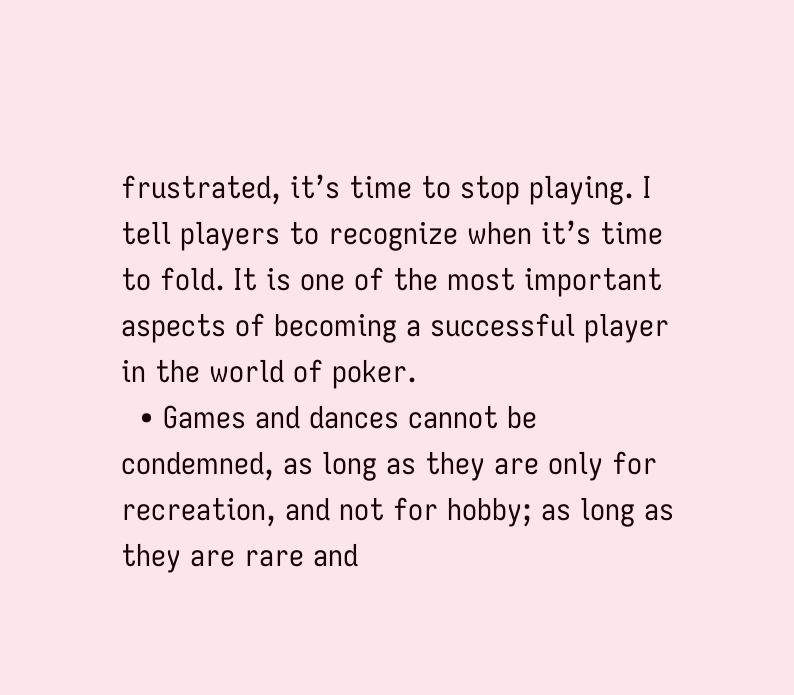frustrated, it’s time to stop playing. I tell players to recognize when it’s time to fold. It is one of the most important aspects of becoming a successful player in the world of poker.
  • Games and dances cannot be condemned, as long as they are only for recreation, and not for hobby; as long as they are rare and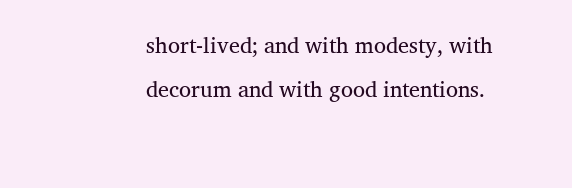short-lived; and with modesty, with decorum and with good intentions.